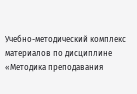Учебно-методический комплекс материалов по дисциплине «Методика преподавания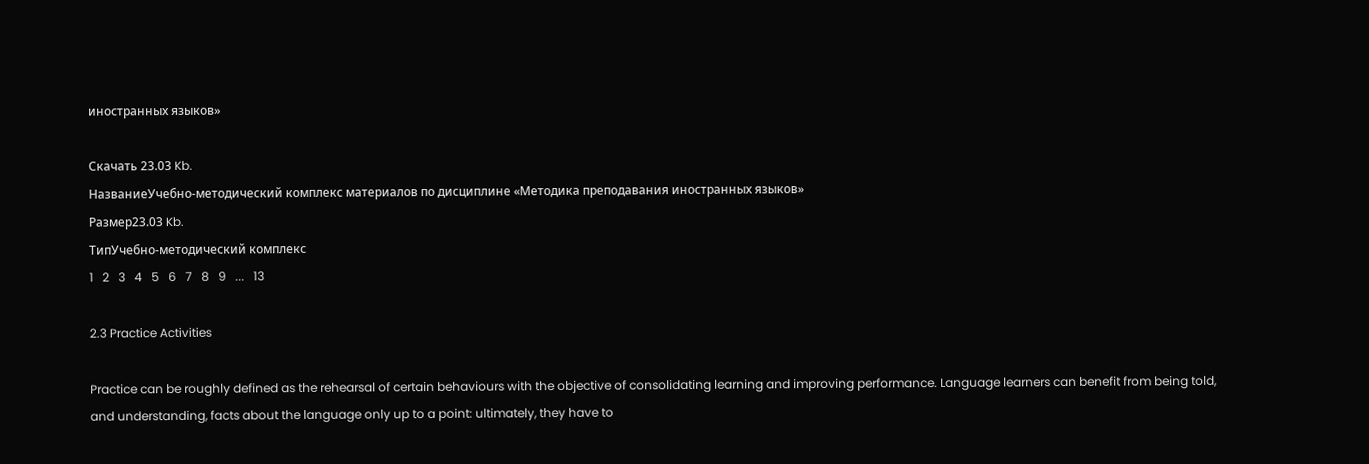иностранных языков»

Скачать 23.03 Kb.
НазваниеУчебно-методический комплекс материалов по дисциплине «Методика преподавания иностранных языков»
Размер23.03 Kb.
ТипУчебно-методический комплекс
1   2   3   4   5   6   7   8   9   ...   13

2.3 Practice Activities

Practice can be roughly defined as the rehearsal of certain behaviours with the objective of consolidating learning and improving performance. Language learners can benefit from being told, and understanding, facts about the language only up to a point: ultimately, they have to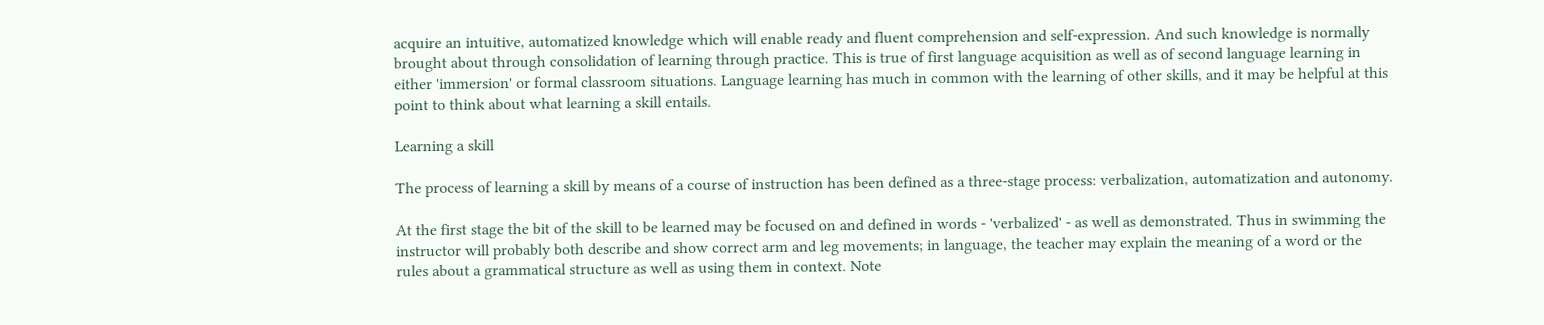acquire an intuitive, automatized knowledge which will enable ready and fluent comprehension and self-expression. And such knowledge is normally brought about through consolidation of learning through practice. This is true of first language acquisition as well as of second language learning in either 'immersion' or formal classroom situations. Language learning has much in common with the learning of other skills, and it may be helpful at this point to think about what learning a skill entails.

Learning a skill

The process of learning a skill by means of a course of instruction has been defined as a three-stage process: verbalization, automatization and autonomy.

At the first stage the bit of the skill to be learned may be focused on and defined in words - 'verbalized' - as well as demonstrated. Thus in swimming the instructor will probably both describe and show correct arm and leg movements; in language, the teacher may explain the meaning of a word or the rules about a grammatical structure as well as using them in context. Note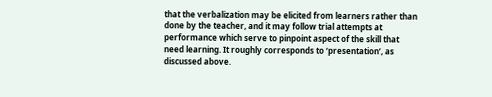that the verbalization may be elicited from learners rather than done by the teacher, and it may follow trial attempts at performance which serve to pinpoint aspect of the skill that need learning. It roughly corresponds to ‘presentation’, as discussed above.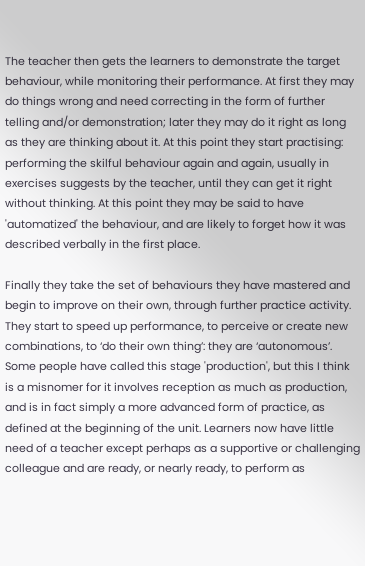The teacher then gets the learners to demonstrate the target behaviour, while monitoring their performance. At first they may do things wrong and need correcting in the form of further telling and/or demonstration; later they may do it right as long as they are thinking about it. At this point they start practising: performing the skilful behaviour again and again, usually in exercises suggests by the teacher, until they can get it right without thinking. At this point they may be said to have 'automatized' the behaviour, and are likely to forget how it was described verbally in the first place.

Finally they take the set of behaviours they have mastered and begin to improve on their own, through further practice activity. They start to speed up performance, to perceive or create new combinations, to ‘do their own thing’: they are ‘autonomous’. Some people have called this stage 'production', but this I think is a misnomer for it involves reception as much as production, and is in fact simply a more advanced form of practice, as defined at the beginning of the unit. Learners now have little need of a teacher except perhaps as a supportive or challenging colleague and are ready, or nearly ready, to perform as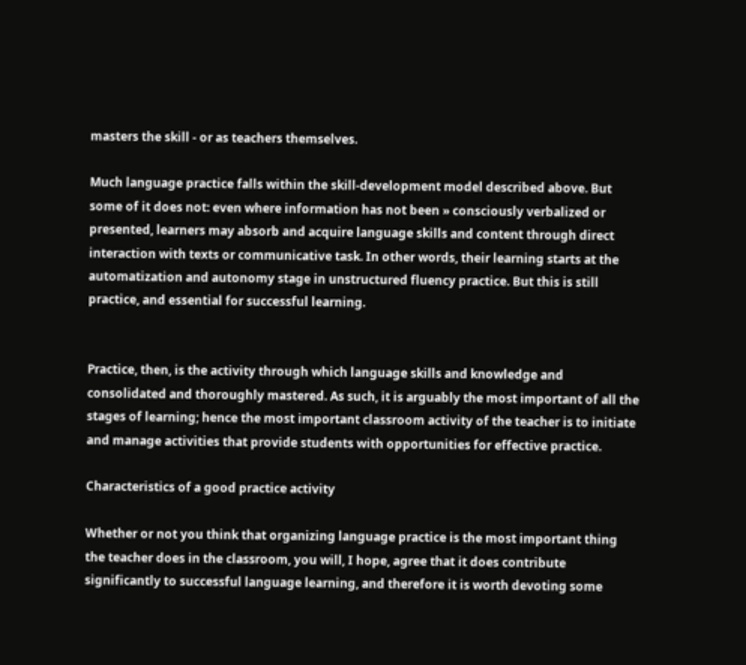masters the skill - or as teachers themselves.

Much language practice falls within the skill-development model described above. But some of it does not: even where information has not been » consciously verbalized or presented, learners may absorb and acquire language skills and content through direct interaction with texts or communicative task. In other words, their learning starts at the automatization and autonomy stage in unstructured fluency practice. But this is still practice, and essential for successful learning.


Practice, then, is the activity through which language skills and knowledge and consolidated and thoroughly mastered. As such, it is arguably the most important of all the stages of learning; hence the most important classroom activity of the teacher is to initiate and manage activities that provide students with opportunities for effective practice.

Characteristics of a good practice activity

Whether or not you think that organizing language practice is the most important thing the teacher does in the classroom, you will, I hope, agree that it does contribute significantly to successful language learning, and therefore it is worth devoting some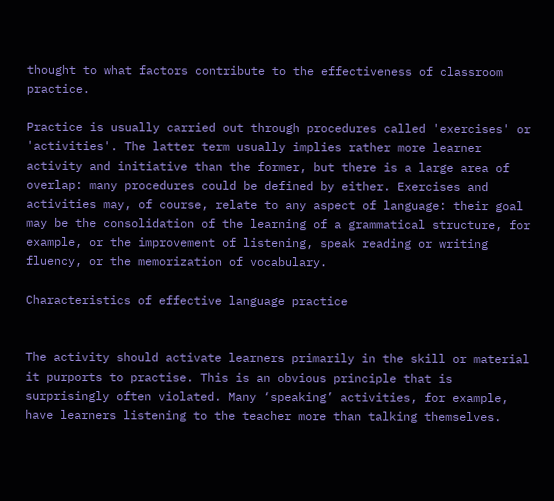thought to what factors contribute to the effectiveness of classroom practice.

Practice is usually carried out through procedures called 'exercises' or 'activities'. The latter term usually implies rather more learner activity and initiative than the former, but there is a large area of overlap: many procedures could be defined by either. Exercises and activities may, of course, relate to any aspect of language: their goal may be the consolidation of the learning of a grammatical structure, for example, or the improvement of listening, speak reading or writing fluency, or the memorization of vocabulary.

Characteristics of effective language practice


The activity should activate learners primarily in the skill or material it purports to practise. This is an obvious principle that is surprisingly often violated. Many ‘speaking’ activities, for example, have learners listening to the teacher more than talking themselves.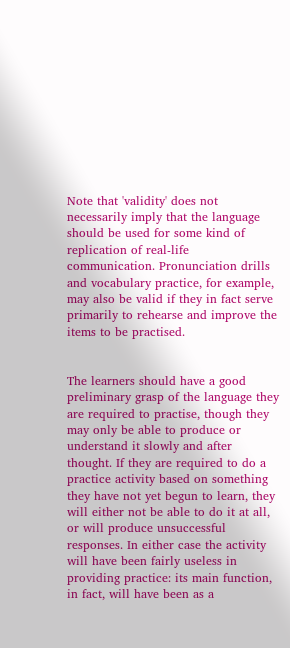Note that 'validity' does not necessarily imply that the language should be used for some kind of replication of real-life communication. Pronunciation drills and vocabulary practice, for example, may also be valid if they in fact serve primarily to rehearse and improve the items to be practised.


The learners should have a good preliminary grasp of the language they are required to practise, though they may only be able to produce or understand it slowly and after thought. If they are required to do a practice activity based on something they have not yet begun to learn, they will either not be able to do it at all, or will produce unsuccessful responses. In either case the activity will have been fairly useless in providing practice: its main function, in fact, will have been as a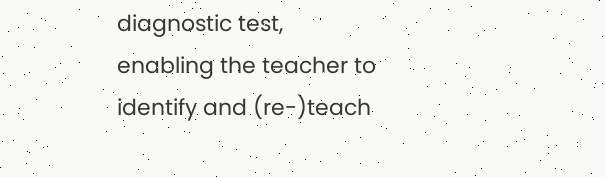diagnostic test, enabling the teacher to identify and (re-)teach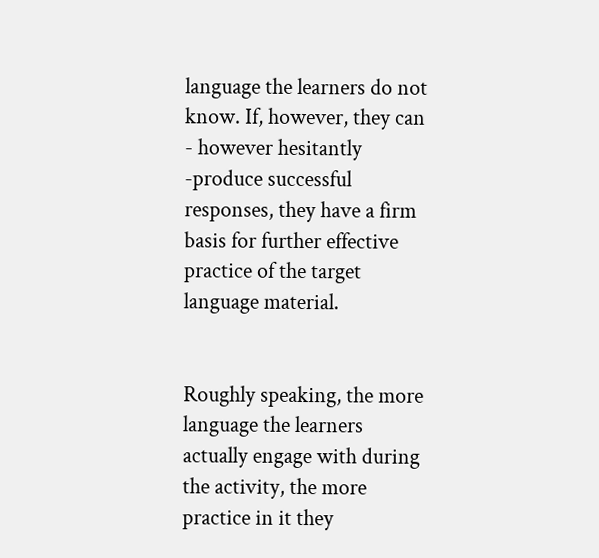language the learners do not know. If, however, they can - however hesitantly -produce successful responses, they have a firm basis for further effective practice of the target language material.


Roughly speaking, the more language the learners actually engage with during the activity, the more practice in it they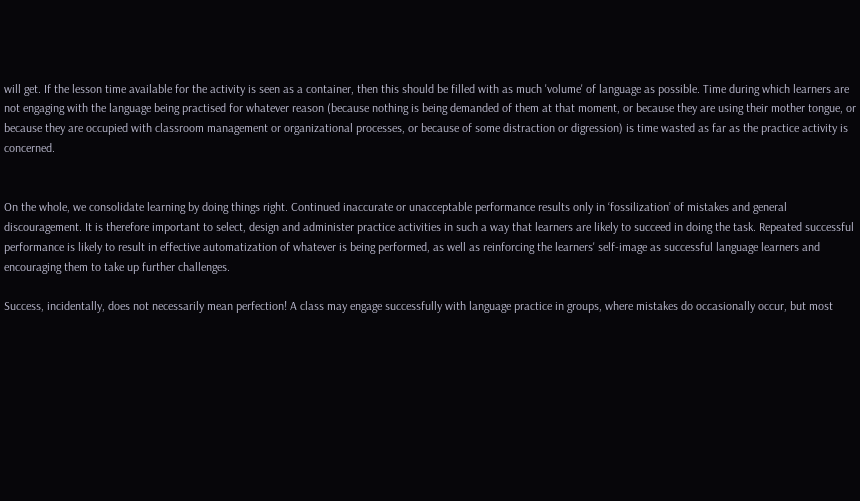will get. If the lesson time available for the activity is seen as a container, then this should be filled with as much 'volume' of language as possible. Time during which learners are not engaging with the language being practised for whatever reason (because nothing is being demanded of them at that moment, or because they are using their mother tongue, or because they are occupied with classroom management or organizational processes, or because of some distraction or digression) is time wasted as far as the practice activity is concerned.


On the whole, we consolidate learning by doing things right. Continued inaccurate or unacceptable performance results only in ‘fossilization’ of mistakes and general discouragement. It is therefore important to select, design and administer practice activities in such a way that learners are likely to succeed in doing the task. Repeated successful performance is likely to result in effective automatization of whatever is being performed, as well as reinforcing the learners' self-image as successful language learners and encouraging them to take up further challenges.

Success, incidentally, does not necessarily mean perfection! A class may engage successfully with language practice in groups, where mistakes do occasionally occur, but most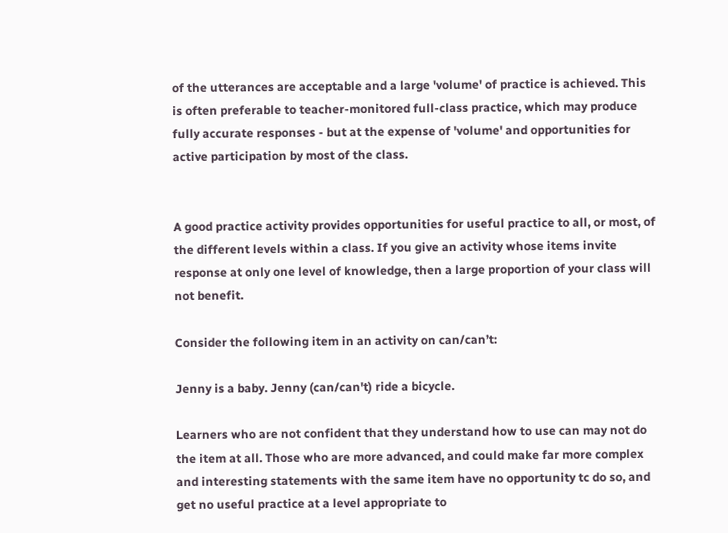of the utterances are acceptable and a large 'volume' of practice is achieved. This is often preferable to teacher-monitored full-class practice, which may produce fully accurate responses - but at the expense of 'volume' and opportunities for active participation by most of the class.


A good practice activity provides opportunities for useful practice to all, or most, of the different levels within a class. If you give an activity whose items invite response at only one level of knowledge, then a large proportion of your class will not benefit.

Consider the following item in an activity on can/can’t:

Jenny is a baby. Jenny (can/can't) ride a bicycle.

Learners who are not confident that they understand how to use can may not do the item at all. Those who are more advanced, and could make far more complex and interesting statements with the same item have no opportunity tc do so, and get no useful practice at a level appropriate to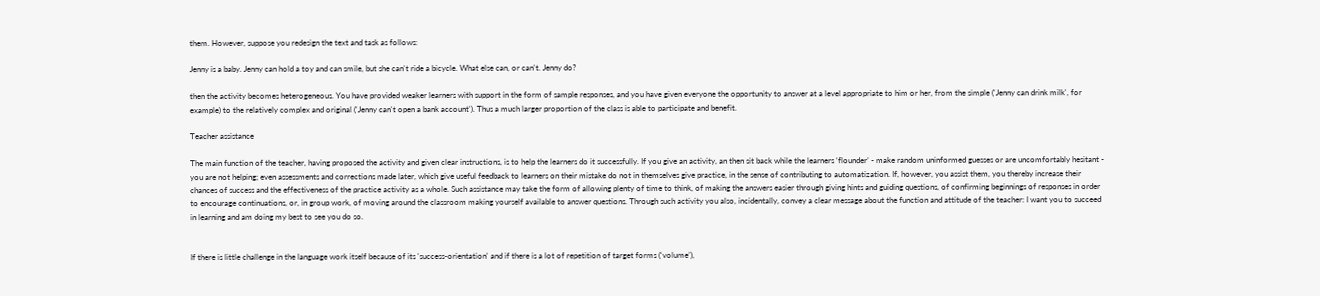them. However, suppose you redesign the text and task as follows:

Jenny is a baby. Jenny can hold a toy and can smile, but she can't ride a bicycle. What else can, or can't. Jenny do?

then the activity becomes heterogeneous. You have provided weaker learners with support in the form of sample responses, and you have given everyone the opportunity to answer at a level appropriate to him or her, from the simple ('Jenny can drink milk', for example) to the relatively complex and original ('Jenny can't open a bank account'). Thus a much larger proportion of the class is able to participate and benefit.

Teacher assistance

The main function of the teacher, having proposed the activity and given clear instructions, is to help the learners do it successfully. If you give an activity, an then sit back while the learners ‘flounder’ - make random uninformed guesses or are uncomfortably hesitant - you are not helping; even assessments and corrections made later, which give useful feedback to learners on their mistake do not in themselves give practice, in the sense of contributing to automatization. If, however, you assist them, you thereby increase their chances of success and the effectiveness of the practice activity as a whole. Such assistance may take the form of allowing plenty of time to think, of making the answers easier through giving hints and guiding questions, of confirming beginnings of responses in order to encourage continuations, or, in group work, of moving around the classroom making yourself available to answer questions. Through such activity you also, incidentally, convey a clear message about the function and attitude of the teacher: I want you to succeed in learning and am doing my best to see you do so.


If there is little challenge in the language work itself because of its 'success-orientation' and if there is a lot of repetition of target forms (‘volume’),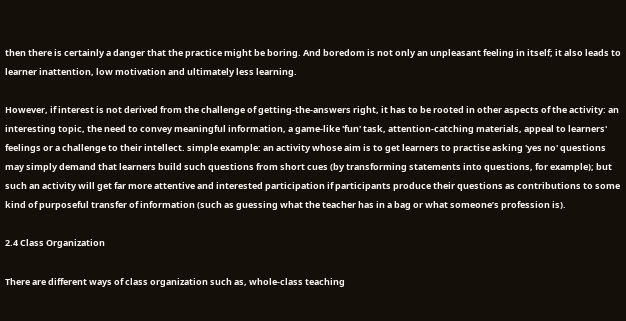then there is certainly a danger that the practice might be boring. And boredom is not only an unpleasant feeling in itself; it also leads to learner inattention, low motivation and ultimately less learning.

However, if interest is not derived from the challenge of getting-the-answers right, it has to be rooted in other aspects of the activity: an interesting topic, the need to convey meaningful information, a game-like 'fun' task, attention-catching materials, appeal to learners' feelings or a challenge to their intellect. simple example: an activity whose aim is to get learners to practise asking 'yes no' questions may simply demand that learners build such questions from short cues (by transforming statements into questions, for example); but such an activity will get far more attentive and interested participation if participants produce their questions as contributions to some kind of purposeful transfer of information (such as guessing what the teacher has in a bag or what someone’s profession is).

2.4 Class Organization

There are different ways of class organization such as, whole-class teaching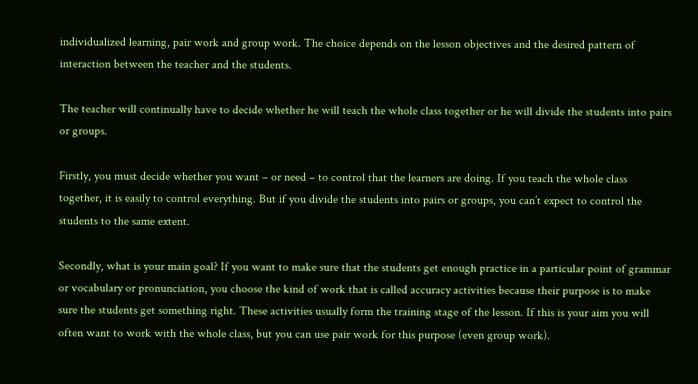individualized learning, pair work and group work. The choice depends on the lesson objectives and the desired pattern of interaction between the teacher and the students.

The teacher will continually have to decide whether he will teach the whole class together or he will divide the students into pairs or groups.

Firstly, you must decide whether you want – or need – to control that the learners are doing. If you teach the whole class together, it is easily to control everything. But if you divide the students into pairs or groups, you can’t expect to control the students to the same extent.

Secondly, what is your main goal? If you want to make sure that the students get enough practice in a particular point of grammar or vocabulary or pronunciation, you choose the kind of work that is called accuracy activities because their purpose is to make sure the students get something right. These activities usually form the training stage of the lesson. If this is your aim you will often want to work with the whole class, but you can use pair work for this purpose (even group work).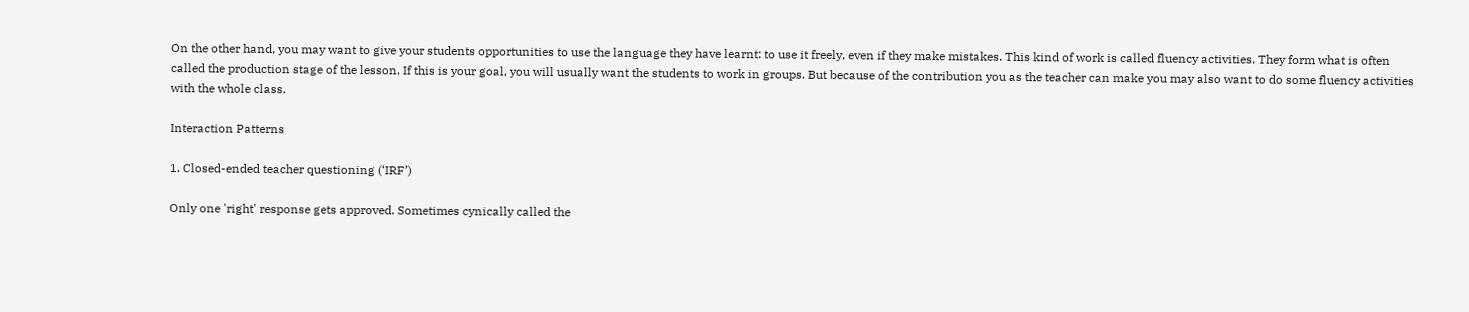On the other hand, you may want to give your students opportunities to use the language they have learnt: to use it freely, even if they make mistakes. This kind of work is called fluency activities. They form what is often called the production stage of the lesson. If this is your goal, you will usually want the students to work in groups. But because of the contribution you as the teacher can make you may also want to do some fluency activities with the whole class.

Interaction Patterns

1. Closed-ended teacher questioning (‘IRF’)

Only one 'right' response gets approved. Sometimes cynically called the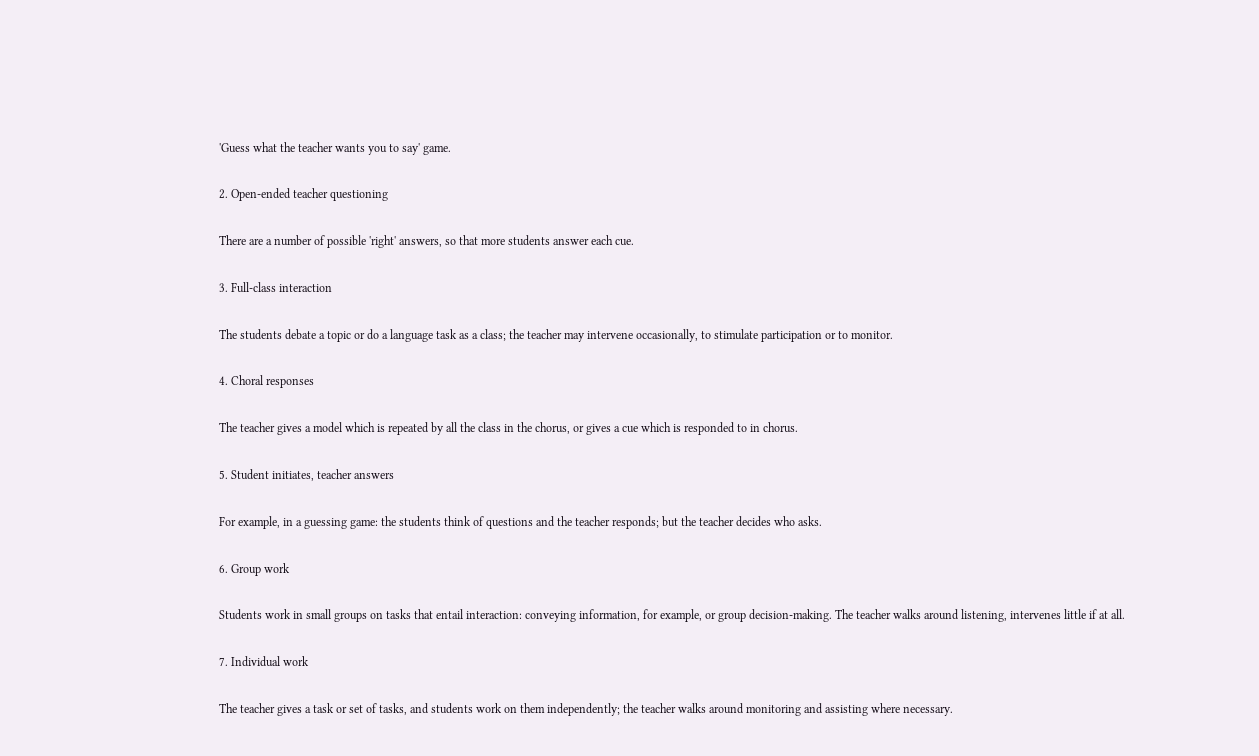'Guess what the teacher wants you to say' game.

2. Open-ended teacher questioning

There are a number of possible 'right' answers, so that more students answer each cue.

3. Full-class interaction

The students debate a topic or do a language task as a class; the teacher may intervene occasionally, to stimulate participation or to monitor.

4. Choral responses

The teacher gives a model which is repeated by all the class in the chorus, or gives a cue which is responded to in chorus.

5. Student initiates, teacher answers

For example, in a guessing game: the students think of questions and the teacher responds; but the teacher decides who asks.

6. Group work

Students work in small groups on tasks that entail interaction: conveying information, for example, or group decision-making. The teacher walks around listening, intervenes little if at all.

7. Individual work

The teacher gives a task or set of tasks, and students work on them independently; the teacher walks around monitoring and assisting where necessary.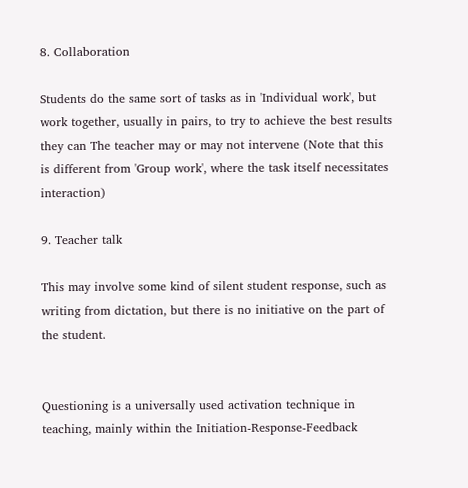8. Collaboration

Students do the same sort of tasks as in 'Individual work', but work together, usually in pairs, to try to achieve the best results they can The teacher may or may not intervene (Note that this is different from 'Group work', where the task itself necessitates interaction)

9. Teacher talk

This may involve some kind of silent student response, such as writing from dictation, but there is no initiative on the part of the student.


Questioning is a universally used activation technique in teaching, mainly within the Initiation-Response-Feedback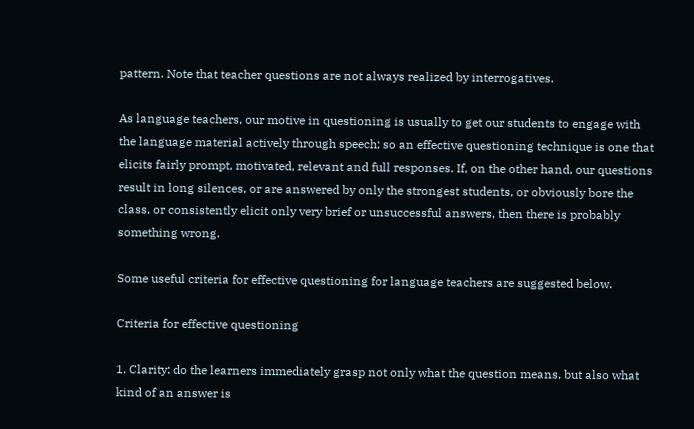pattern. Note that teacher questions are not always realized by interrogatives.

As language teachers, our motive in questioning is usually to get our students to engage with the language material actively through speech; so an effective questioning technique is one that elicits fairly prompt, motivated, relevant and full responses. If, on the other hand, our questions result in long silences, or are answered by only the strongest students, or obviously bore the class, or consistently elicit only very brief or unsuccessful answers, then there is probably something wrong.

Some useful criteria for effective questioning for language teachers are suggested below.

Criteria for effective questioning

1. Clarity: do the learners immediately grasp not only what the question means, but also what kind of an answer is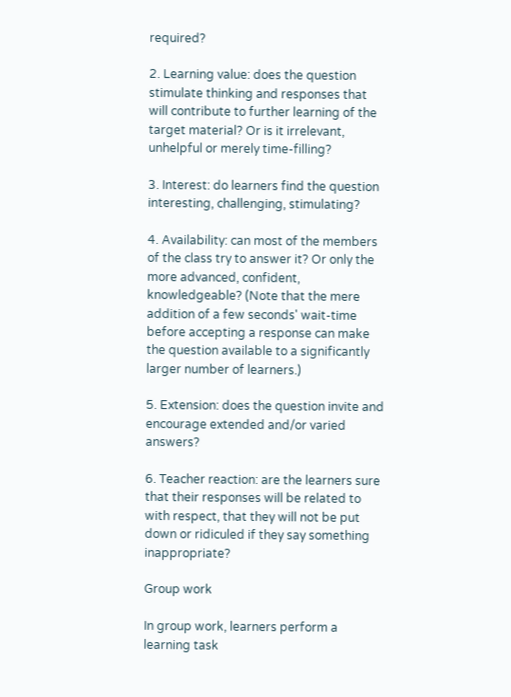required?

2. Learning value: does the question stimulate thinking and responses that will contribute to further learning of the target material? Or is it irrelevant, unhelpful or merely time-filling?

3. Interest: do learners find the question interesting, challenging, stimulating?

4. Availability: can most of the members of the class try to answer it? Or only the more advanced, confident, knowledgeable? (Note that the mere addition of a few seconds' wait-time before accepting a response can make the question available to a significantly larger number of learners.)

5. Extension: does the question invite and encourage extended and/or varied answers?

6. Teacher reaction: are the learners sure that their responses will be related to with respect, that they will not be put down or ridiculed if they say something inappropriate?

Group work

In group work, learners perform a learning task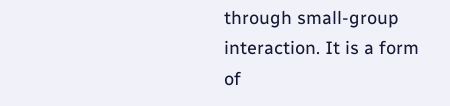through small-group interaction. It is a form of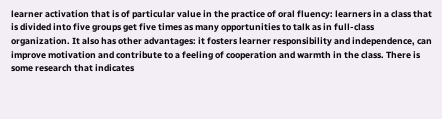learner activation that is of particular value in the practice of oral fluency: learners in a class that is divided into five groups get five times as many opportunities to talk as in full-class organization. It also has other advantages: it fosters learner responsibility and independence, can improve motivation and contribute to a feeling of cooperation and warmth in the class. There is some research that indicates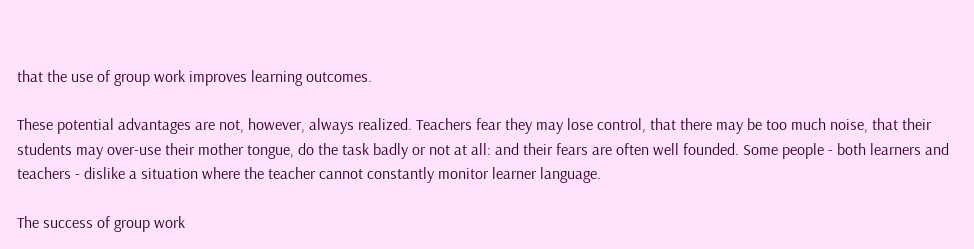that the use of group work improves learning outcomes.

These potential advantages are not, however, always realized. Teachers fear they may lose control, that there may be too much noise, that their students may over-use their mother tongue, do the task badly or not at all: and their fears are often well founded. Some people - both learners and teachers - dislike a situation where the teacher cannot constantly monitor learner language.

The success of group work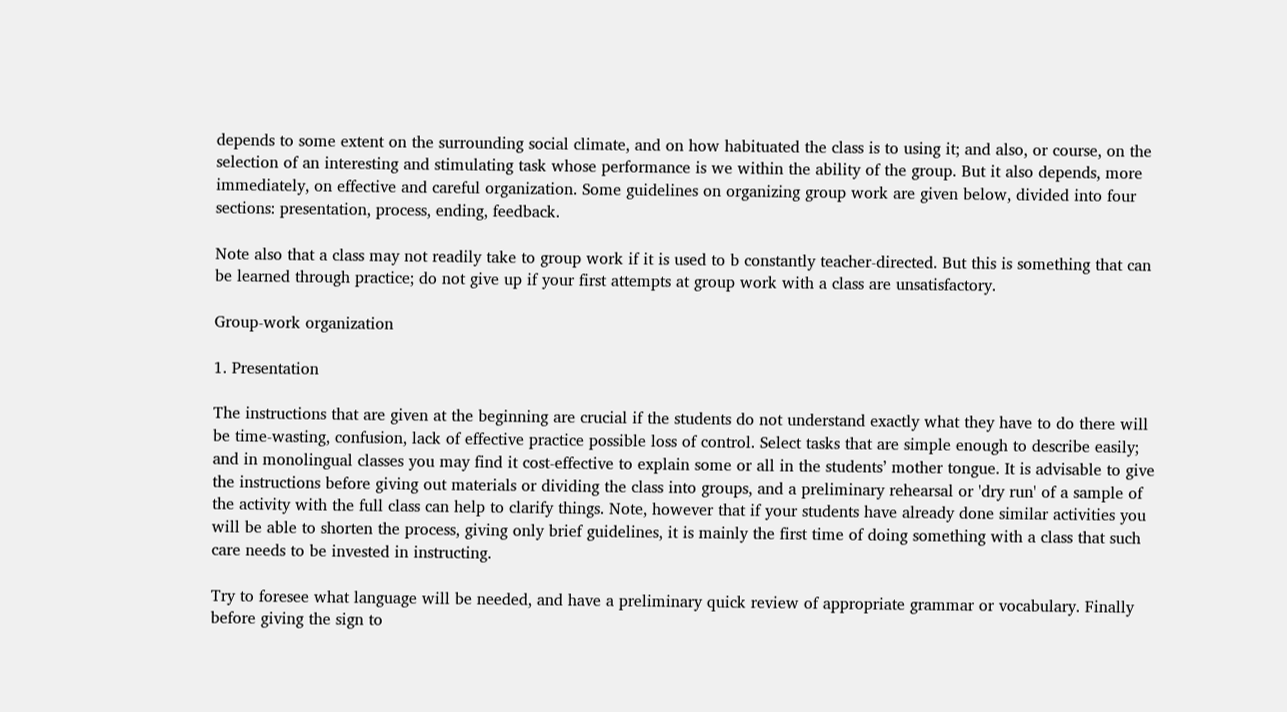depends to some extent on the surrounding social climate, and on how habituated the class is to using it; and also, or course, on the selection of an interesting and stimulating task whose performance is we within the ability of the group. But it also depends, more immediately, on effective and careful organization. Some guidelines on organizing group work are given below, divided into four sections: presentation, process, ending, feedback.

Note also that a class may not readily take to group work if it is used to b constantly teacher-directed. But this is something that can be learned through practice; do not give up if your first attempts at group work with a class are unsatisfactory.

Group-work organization

1. Presentation

The instructions that are given at the beginning are crucial if the students do not understand exactly what they have to do there will be time-wasting, confusion, lack of effective practice possible loss of control. Select tasks that are simple enough to describe easily; and in monolingual classes you may find it cost-effective to explain some or all in the students’ mother tongue. It is advisable to give the instructions before giving out materials or dividing the class into groups, and a preliminary rehearsal or 'dry run' of a sample of the activity with the full class can help to clarify things. Note, however that if your students have already done similar activities you will be able to shorten the process, giving only brief guidelines, it is mainly the first time of doing something with a class that such care needs to be invested in instructing.

Try to foresee what language will be needed, and have a preliminary quick review of appropriate grammar or vocabulary. Finally before giving the sign to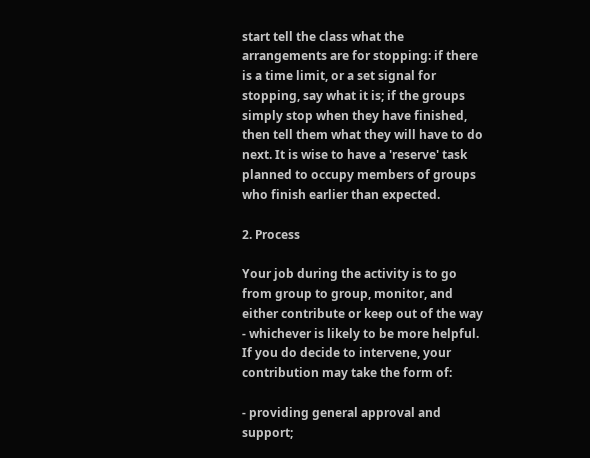start tell the class what the arrangements are for stopping: if there is a time limit, or a set signal for stopping, say what it is; if the groups simply stop when they have finished, then tell them what they will have to do next. It is wise to have a 'reserve' task planned to occupy members of groups who finish earlier than expected.

2. Process

Your job during the activity is to go from group to group, monitor, and either contribute or keep out of the way - whichever is likely to be more helpful. If you do decide to intervene, your contribution may take the form of:

- providing general approval and support;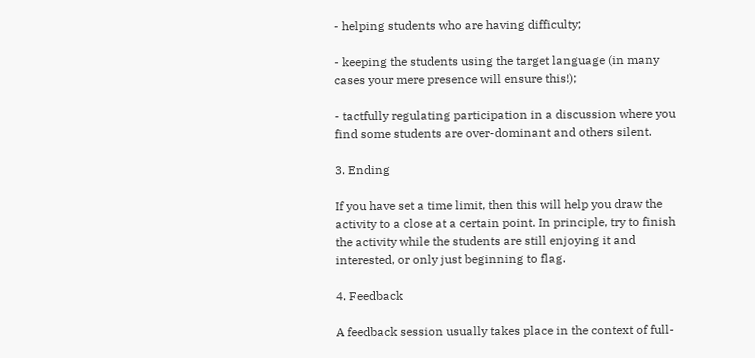- helping students who are having difficulty;

- keeping the students using the target language (in many cases your mere presence will ensure this!);

- tactfully regulating participation in a discussion where you find some students are over-dominant and others silent.

3. Ending

If you have set a time limit, then this will help you draw the activity to a close at a certain point. In principle, try to finish the activity while the students are still enjoying it and interested, or only just beginning to flag.

4. Feedback

A feedback session usually takes place in the context of full-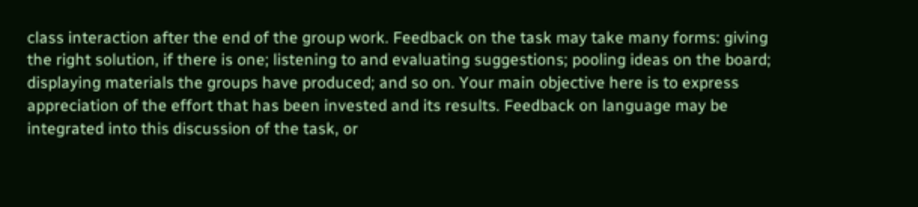class interaction after the end of the group work. Feedback on the task may take many forms: giving the right solution, if there is one; listening to and evaluating suggestions; pooling ideas on the board; displaying materials the groups have produced; and so on. Your main objective here is to express appreciation of the effort that has been invested and its results. Feedback on language may be integrated into this discussion of the task, or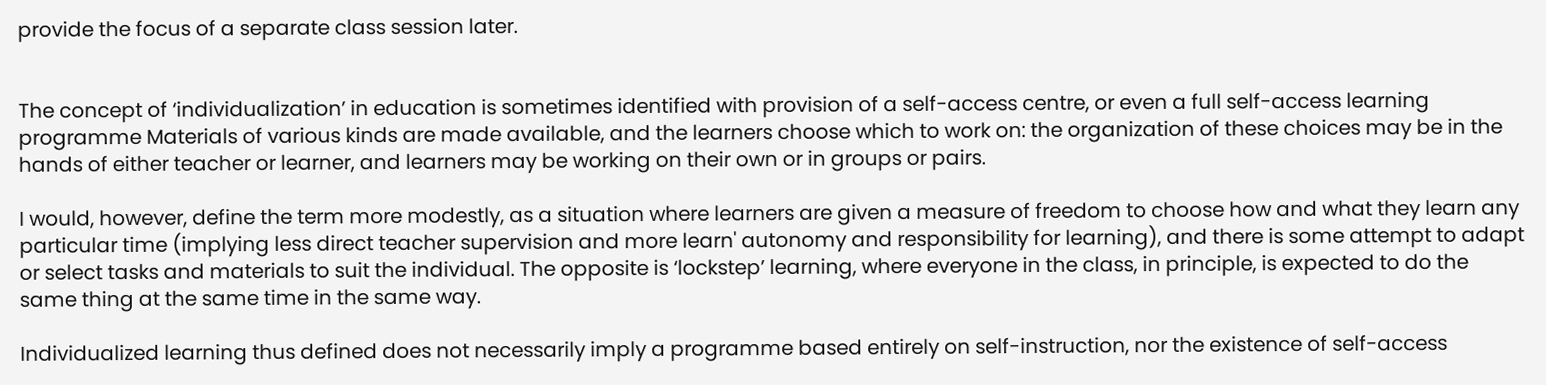provide the focus of a separate class session later.


The concept of ‘individualization’ in education is sometimes identified with provision of a self-access centre, or even a full self-access learning programme Materials of various kinds are made available, and the learners choose which to work on: the organization of these choices may be in the hands of either teacher or learner, and learners may be working on their own or in groups or pairs.

I would, however, define the term more modestly, as a situation where learners are given a measure of freedom to choose how and what they learn any particular time (implying less direct teacher supervision and more learn' autonomy and responsibility for learning), and there is some attempt to adapt or select tasks and materials to suit the individual. The opposite is ‘lockstep’ learning, where everyone in the class, in principle, is expected to do the same thing at the same time in the same way.

Individualized learning thus defined does not necessarily imply a programme based entirely on self-instruction, nor the existence of self-access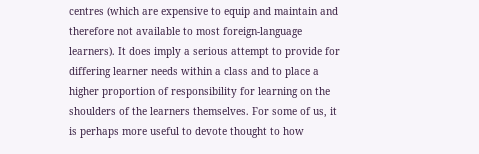centres (which are expensive to equip and maintain and therefore not available to most foreign-language learners). It does imply a serious attempt to provide for differing learner needs within a class and to place a higher proportion of responsibility for learning on the shoulders of the learners themselves. For some of us, it is perhaps more useful to devote thought to how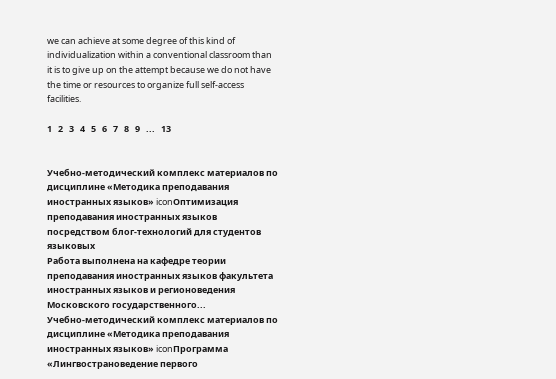we can achieve at some degree of this kind of individualization within a conventional classroom than it is to give up on the attempt because we do not have the time or resources to organize full self-access facilities.

1   2   3   4   5   6   7   8   9   ...   13


Учебно-методический комплекс материалов по дисциплине «Методика преподавания иностранных языков» iconОптимизация преподавания иностранных языков посредством блог-технологий для студентов языковых
Работа выполнена на кафедре теории преподавания иностранных языков факультета иностранных языков и регионоведения Московского государственного...
Учебно-методический комплекс материалов по дисциплине «Методика преподавания иностранных языков» iconПрограмма «Лингвострановедение первого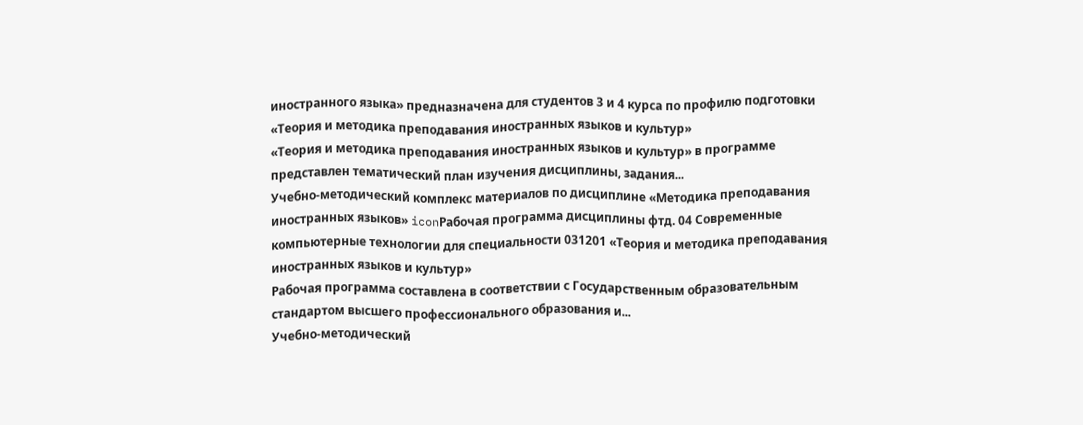иностранного языка» предназначена для студентов 3 и 4 курса по профилю подготовки «Теория и методика преподавания иностранных языков и культур»
«Теория и методика преподавания иностранных языков и культур» в программе представлен тематический план изучения дисциплины, задания...
Учебно-методический комплекс материалов по дисциплине «Методика преподавания иностранных языков» iconРабочая программа дисциплины фтд. 04 Современные компьютерные технологии для специальности 031201 «Теория и методика преподавания иностранных языков и культур»
Рабочая программа составлена в соответствии с Государственным образовательным стандартом высшего профессионального образования и...
Учебно-методический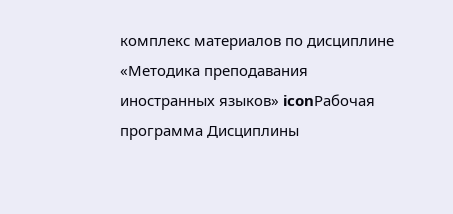комплекс материалов по дисциплине «Методика преподавания иностранных языков» iconРабочая программа Дисциплины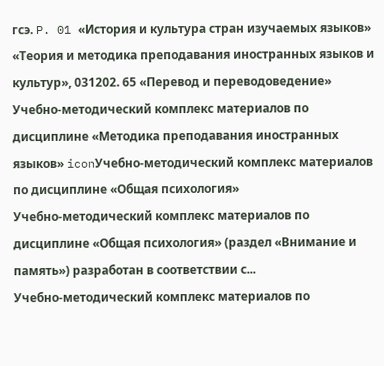гсэ. P. 01 «История и культура стран изучаемых языков»
«Теория и методика преподавания иностранных языков и культур», 031202. 65 «Перевод и переводоведение»
Учебно-методический комплекс материалов по дисциплине «Методика преподавания иностранных языков» iconУчебно-методический комплекс материалов по дисциплине «Общая психология»
Учебно-методический комплекс материалов по дисциплине «Общая психология» (раздел «Внимание и память») разработан в соответствии с...
Учебно-методический комплекс материалов по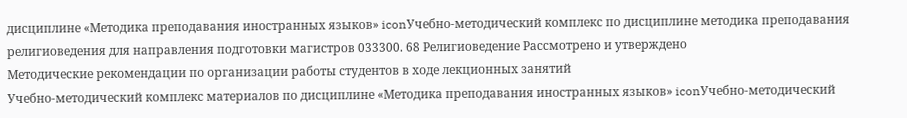дисциплине «Методика преподавания иностранных языков» iconУчебно-методический комплекс по дисциплине методика преподавания религиоведения для направления подготовки магистров 033300. 68 Религиоведение Рассмотрено и утверждено
Методические рекомендации по организации работы студентов в ходе лекционных занятий
Учебно-методический комплекс материалов по дисциплине «Методика преподавания иностранных языков» iconУчебно-методический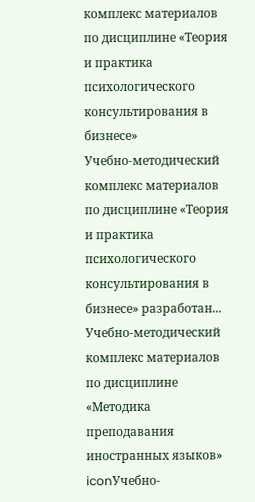комплекс материалов по дисциплине «Теория и практика психологического консультирования в бизнесе»
Учебно-методический комплекс материалов по дисциплине «Теория и практика психологического консультирования в бизнесе» разработан...
Учебно-методический комплекс материалов по дисциплине «Методика преподавания иностранных языков» iconУчебно-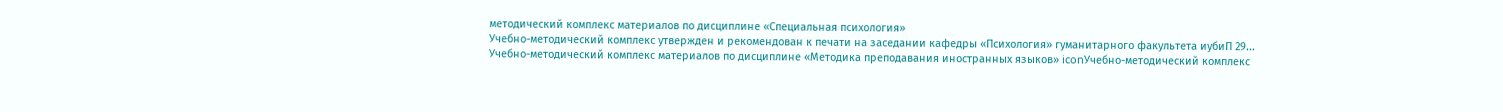методический комплекс материалов по дисциплине «Специальная психология»
Учебно-методический комплекс утвержден и рекомендован к печати на заседании кафедры «Психология» гуманитарного факультета иубиП 29...
Учебно-методический комплекс материалов по дисциплине «Методика преподавания иностранных языков» iconУчебно-методический комплекс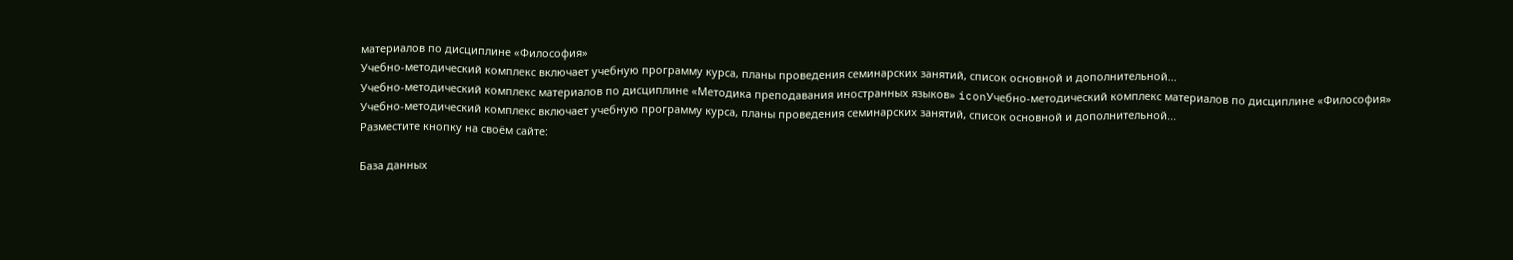материалов по дисциплине «Философия»
Учебно-методический комплекс включает учебную программу курса, планы проведения семинарских занятий, список основной и дополнительной...
Учебно-методический комплекс материалов по дисциплине «Методика преподавания иностранных языков» iconУчебно-методический комплекс материалов по дисциплине «Философия»
Учебно-методический комплекс включает учебную программу курса, планы проведения семинарских занятий, список основной и дополнительной...
Разместите кнопку на своём сайте:

База данных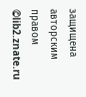защищена авторским правом ©lib2.znate.ru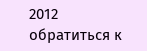2012
обратиться к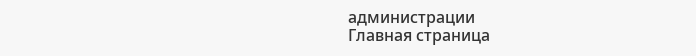администрации
Главная страница